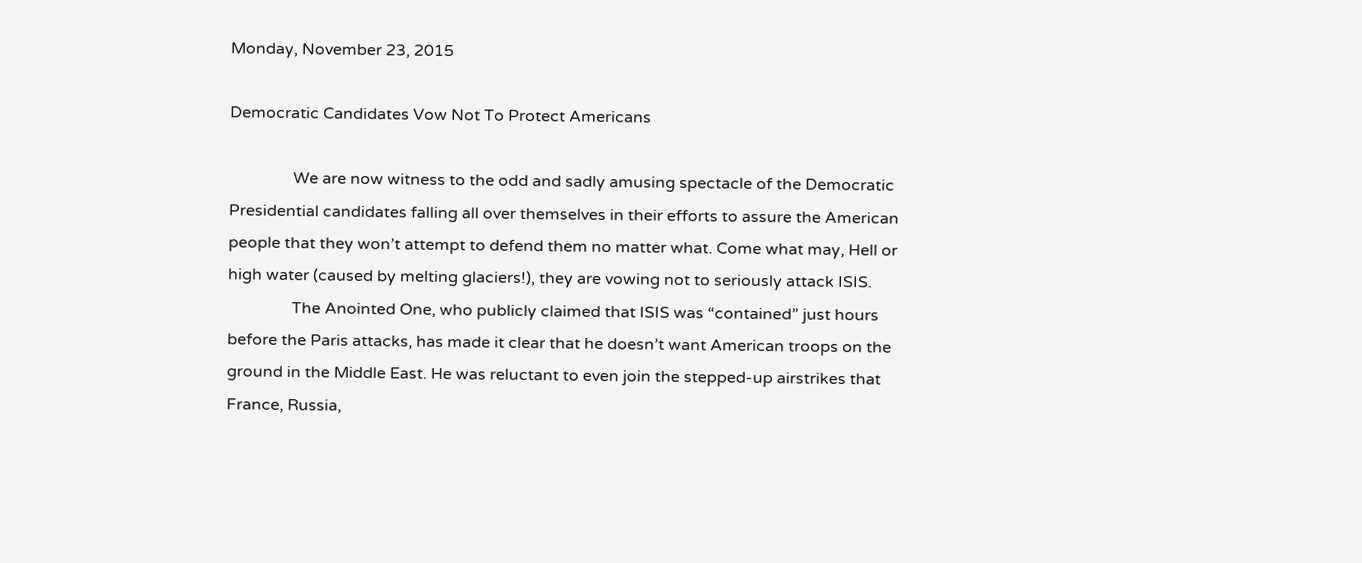Monday, November 23, 2015

Democratic Candidates Vow Not To Protect Americans

                We are now witness to the odd and sadly amusing spectacle of the Democratic Presidential candidates falling all over themselves in their efforts to assure the American people that they won’t attempt to defend them no matter what. Come what may, Hell or high water (caused by melting glaciers!), they are vowing not to seriously attack ISIS.
                The Anointed One, who publicly claimed that ISIS was “contained” just hours before the Paris attacks, has made it clear that he doesn’t want American troops on the ground in the Middle East. He was reluctant to even join the stepped-up airstrikes that France, Russia,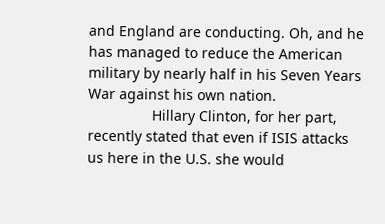and England are conducting. Oh, and he has managed to reduce the American military by nearly half in his Seven Years War against his own nation.
                Hillary Clinton, for her part, recently stated that even if ISIS attacks us here in the U.S. she would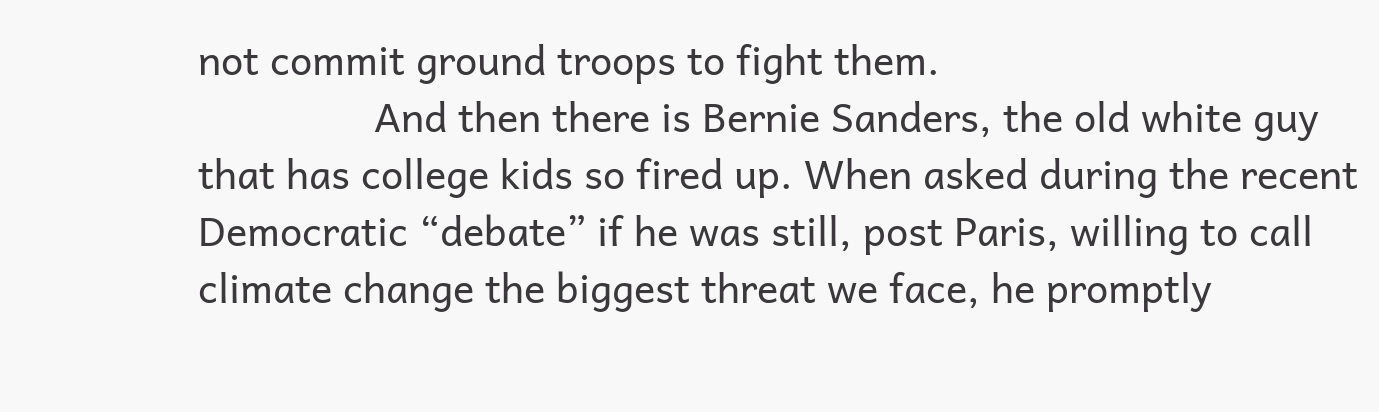not commit ground troops to fight them.
                And then there is Bernie Sanders, the old white guy that has college kids so fired up. When asked during the recent Democratic “debate” if he was still, post Paris, willing to call climate change the biggest threat we face, he promptly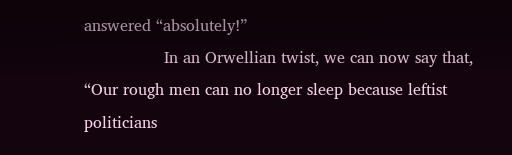answered “absolutely!”
                In an Orwellian twist, we can now say that, “Our rough men can no longer sleep because leftist politicians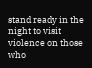stand ready in the night to visit violence on those who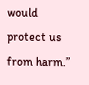would protect us from harm.”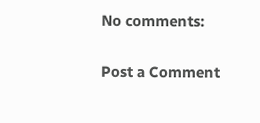No comments:

Post a Comment